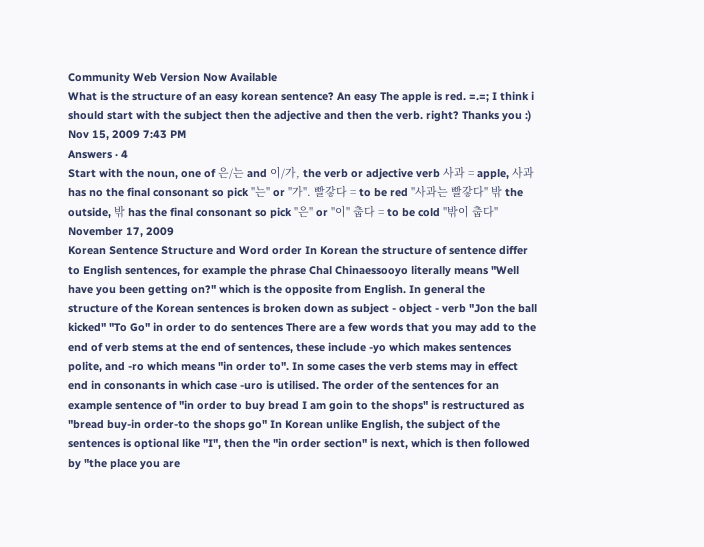Community Web Version Now Available
What is the structure of an easy korean sentence? An easy The apple is red. =.=; I think i should start with the subject then the adjective and then the verb. right? Thanks you :)
Nov 15, 2009 7:43 PM
Answers · 4
Start with the noun, one of 은/는 and 이/가, the verb or adjective verb 사과 = apple, 사과 has no the final consonant so pick "는" or "가". 빨갛다 = to be red "사과는 빨갛다" 밖 the outside, 밖 has the final consonant so pick "은" or "이" 춥다 = to be cold "밖이 춥다"
November 17, 2009
Korean Sentence Structure and Word order In Korean the structure of sentence differ to English sentences, for example the phrase Chal Chinaessooyo literally means "Well have you been getting on?" which is the opposite from English. In general the structure of the Korean sentences is broken down as subject - object - verb "Jon the ball kicked" "To Go" in order to do sentences There are a few words that you may add to the end of verb stems at the end of sentences, these include -yo which makes sentences polite, and -ro which means "in order to". In some cases the verb stems may in effect end in consonants in which case -uro is utilised. The order of the sentences for an example sentence of "in order to buy bread I am goin to the shops" is restructured as "bread buy-in order-to the shops go" In Korean unlike English, the subject of the sentences is optional like "I", then the "in order section" is next, which is then followed by "the place you are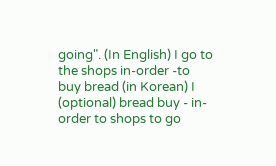going". (In English) I go to the shops in-order -to buy bread (in Korean) I (optional) bread buy - in-order to shops to go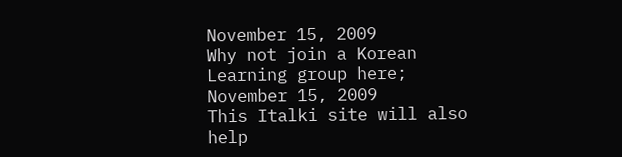November 15, 2009
Why not join a Korean Learning group here;
November 15, 2009
This Italki site will also help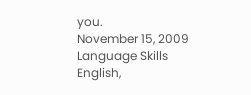you.
November 15, 2009
Language Skills
English,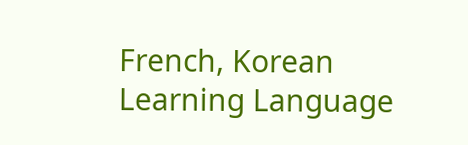French, Korean
Learning Language